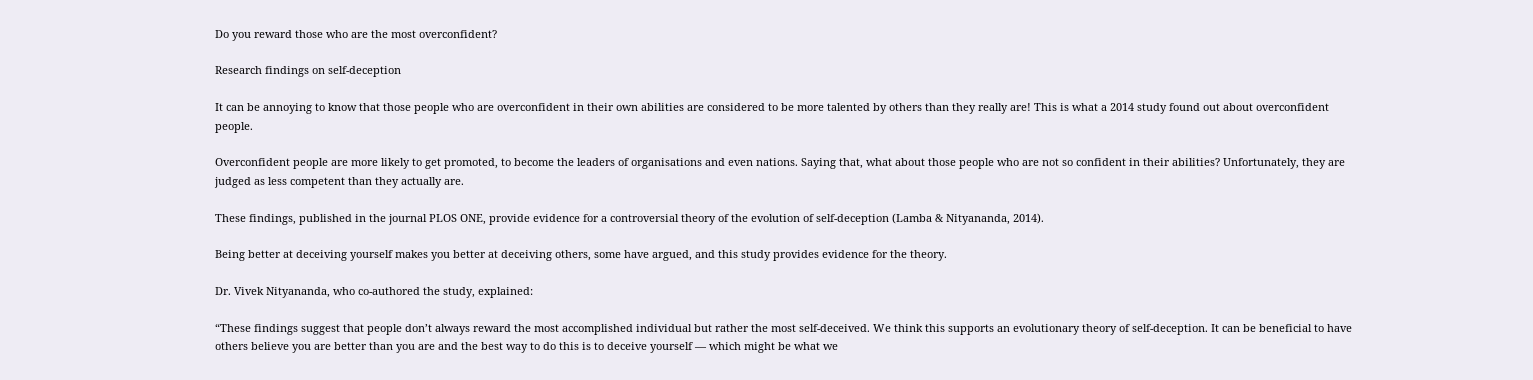Do you reward those who are the most overconfident?

Research findings on self-deception

It can be annoying to know that those people who are overconfident in their own abilities are considered to be more talented by others than they really are! This is what a 2014 study found out about overconfident people.

Overconfident people are more likely to get promoted, to become the leaders of organisations and even nations. Saying that, what about those people who are not so confident in their abilities? Unfortunately, they are judged as less competent than they actually are.

These findings, published in the journal PLOS ONE, provide evidence for a controversial theory of the evolution of self-deception (Lamba & Nityananda, 2014).

Being better at deceiving yourself makes you better at deceiving others, some have argued, and this study provides evidence for the theory.

Dr. Vivek Nityananda, who co-authored the study, explained:

“These findings suggest that people don’t always reward the most accomplished individual but rather the most self-deceived. We think this supports an evolutionary theory of self-deception. It can be beneficial to have others believe you are better than you are and the best way to do this is to deceive yourself — which might be what we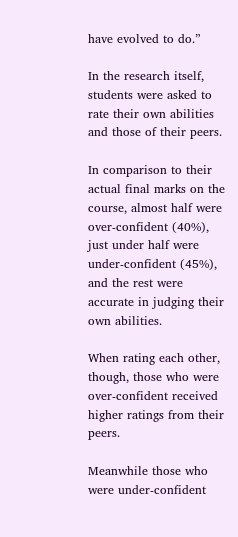have evolved to do.”

In the research itself, students were asked to rate their own abilities and those of their peers.

In comparison to their actual final marks on the course, almost half were over-confident (40%), just under half were under-confident (45%), and the rest were accurate in judging their own abilities.

When rating each other, though, those who were over-confident received higher ratings from their peers.

Meanwhile those who were under-confident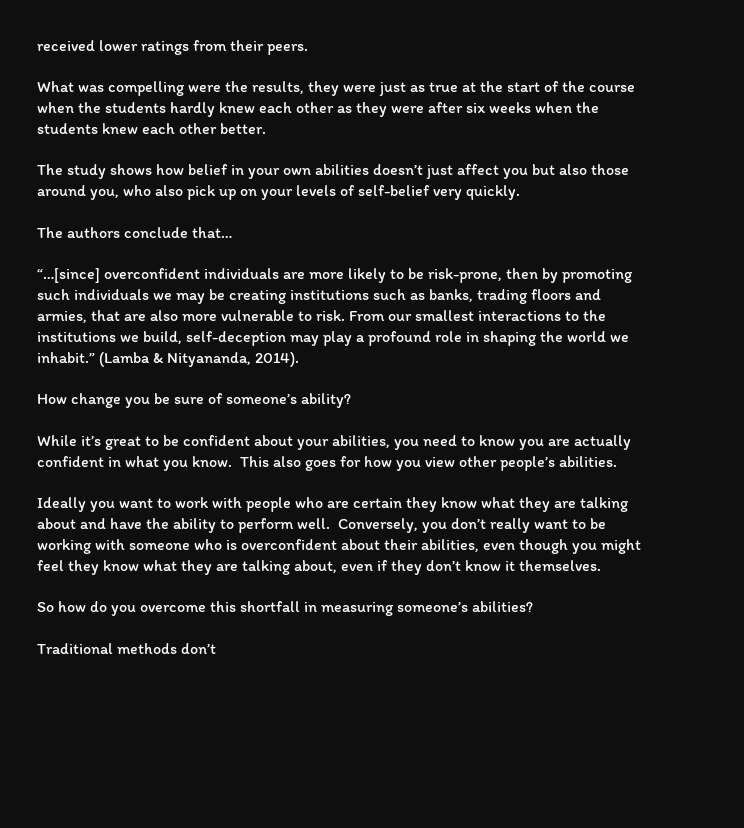received lower ratings from their peers.

What was compelling were the results, they were just as true at the start of the course when the students hardly knew each other as they were after six weeks when the students knew each other better.

The study shows how belief in your own abilities doesn’t just affect you but also those around you, who also pick up on your levels of self-belief very quickly.

The authors conclude that…

“…[since] overconfident individuals are more likely to be risk-prone, then by promoting such individuals we may be creating institutions such as banks, trading floors and armies, that are also more vulnerable to risk. From our smallest interactions to the institutions we build, self-deception may play a profound role in shaping the world we inhabit.” (Lamba & Nityananda, 2014).

How change you be sure of someone’s ability?

While it’s great to be confident about your abilities, you need to know you are actually confident in what you know.  This also goes for how you view other people’s abilities.

Ideally you want to work with people who are certain they know what they are talking about and have the ability to perform well.  Conversely, you don’t really want to be working with someone who is overconfident about their abilities, even though you might feel they know what they are talking about, even if they don’t know it themselves.

So how do you overcome this shortfall in measuring someone’s abilities?

Traditional methods don’t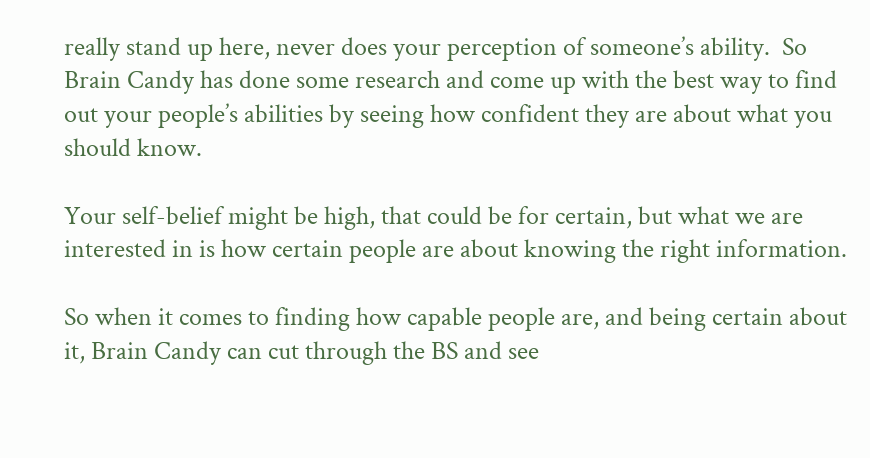really stand up here, never does your perception of someone’s ability.  So Brain Candy has done some research and come up with the best way to find out your people’s abilities by seeing how confident they are about what you should know.

Your self-belief might be high, that could be for certain, but what we are interested in is how certain people are about knowing the right information.

So when it comes to finding how capable people are, and being certain about it, Brain Candy can cut through the BS and see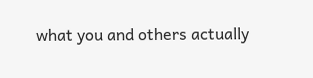what you and others actually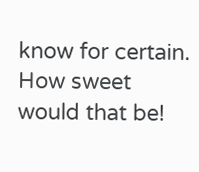know for certain.  How sweet would that be!